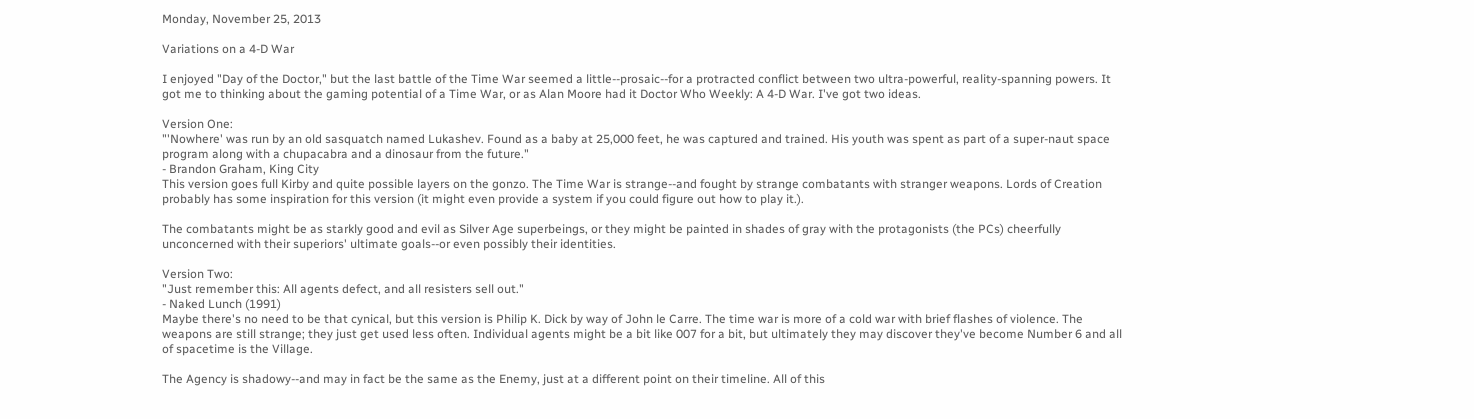Monday, November 25, 2013

Variations on a 4-D War

I enjoyed "Day of the Doctor," but the last battle of the Time War seemed a little--prosaic--for a protracted conflict between two ultra-powerful, reality-spanning powers. It got me to thinking about the gaming potential of a Time War, or as Alan Moore had it Doctor Who Weekly: A 4-D War. I've got two ideas.

Version One:
"'Nowhere' was run by an old sasquatch named Lukashev. Found as a baby at 25,000 feet, he was captured and trained. His youth was spent as part of a super-naut space program along with a chupacabra and a dinosaur from the future."
- Brandon Graham, King City
This version goes full Kirby and quite possible layers on the gonzo. The Time War is strange--and fought by strange combatants with stranger weapons. Lords of Creation probably has some inspiration for this version (it might even provide a system if you could figure out how to play it.).

The combatants might be as starkly good and evil as Silver Age superbeings, or they might be painted in shades of gray with the protagonists (the PCs) cheerfully unconcerned with their superiors' ultimate goals--or even possibly their identities.

Version Two:
"Just remember this: All agents defect, and all resisters sell out."
- Naked Lunch (1991)
Maybe there's no need to be that cynical, but this version is Philip K. Dick by way of John le Carre. The time war is more of a cold war with brief flashes of violence. The weapons are still strange; they just get used less often. Individual agents might be a bit like 007 for a bit, but ultimately they may discover they've become Number 6 and all of spacetime is the Village.

The Agency is shadowy--and may in fact be the same as the Enemy, just at a different point on their timeline. All of this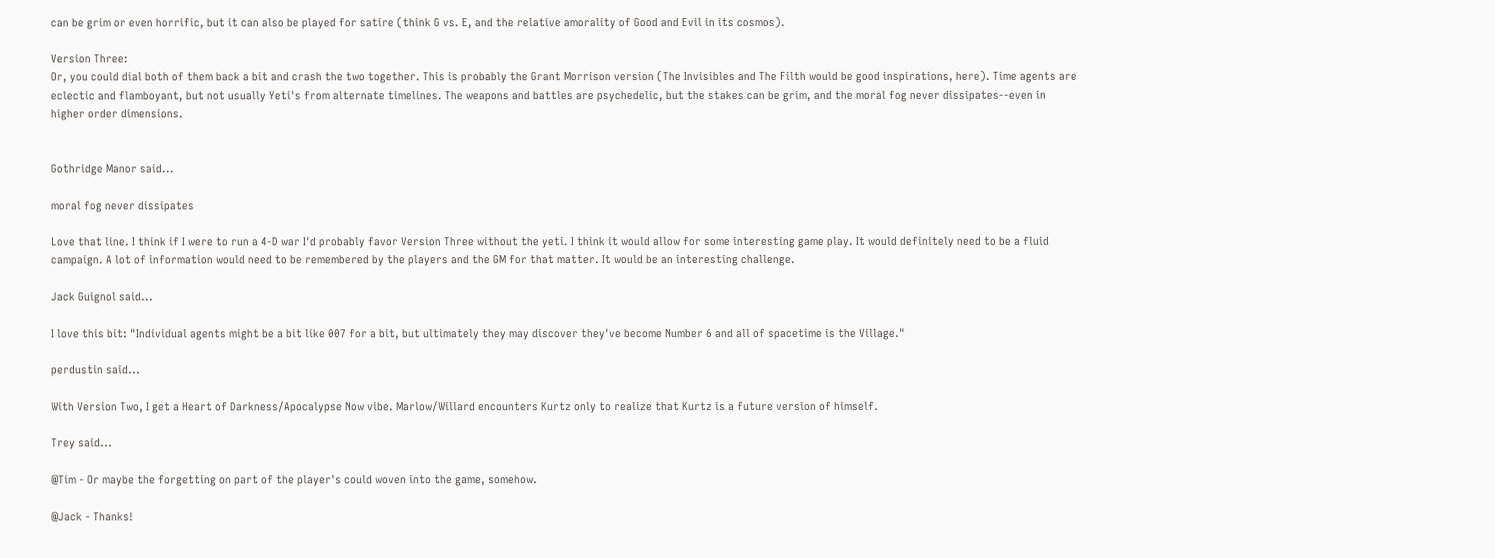can be grim or even horrific, but it can also be played for satire (think G vs. E, and the relative amorality of Good and Evil in its cosmos).

Version Three:
Or, you could dial both of them back a bit and crash the two together. This is probably the Grant Morrison version (The Invisibles and The Filth would be good inspirations, here). Time agents are eclectic and flamboyant, but not usually Yeti's from alternate timelines. The weapons and battles are psychedelic, but the stakes can be grim, and the moral fog never dissipates--even in higher order dimensions.


Gothridge Manor said...

moral fog never dissipates

Love that line. I think if I were to run a 4-D war I'd probably favor Version Three without the yeti. I think it would allow for some interesting game play. It would definitely need to be a fluid campaign. A lot of information would need to be remembered by the players and the GM for that matter. It would be an interesting challenge.

Jack Guignol said...

I love this bit: "Individual agents might be a bit like 007 for a bit, but ultimately they may discover they've become Number 6 and all of spacetime is the Village."

perdustin said...

With Version Two, I get a Heart of Darkness/Apocalypse Now vibe. Marlow/Willard encounters Kurtz only to realize that Kurtz is a future version of himself.

Trey said...

@Tim - Or maybe the forgetting on part of the player's could woven into the game, somehow.

@Jack - Thanks!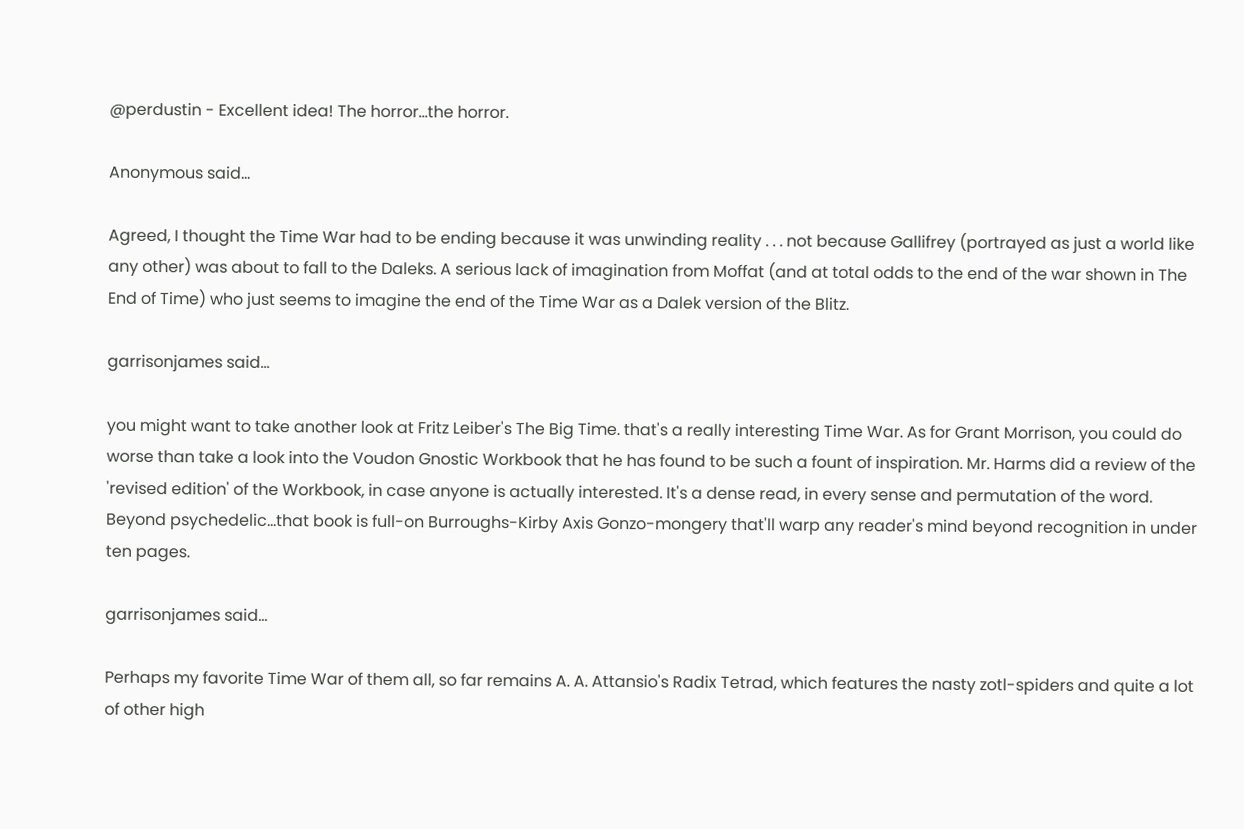@perdustin - Excellent idea! The horror...the horror.

Anonymous said...

Agreed, I thought the Time War had to be ending because it was unwinding reality . . . not because Gallifrey (portrayed as just a world like any other) was about to fall to the Daleks. A serious lack of imagination from Moffat (and at total odds to the end of the war shown in The End of Time) who just seems to imagine the end of the Time War as a Dalek version of the Blitz.

garrisonjames said...

you might want to take another look at Fritz Leiber's The Big Time. that's a really interesting Time War. As for Grant Morrison, you could do worse than take a look into the Voudon Gnostic Workbook that he has found to be such a fount of inspiration. Mr. Harms did a review of the 'revised edition' of the Workbook, in case anyone is actually interested. It's a dense read, in every sense and permutation of the word. Beyond psychedelic...that book is full-on Burroughs-Kirby Axis Gonzo-mongery that'll warp any reader's mind beyond recognition in under ten pages.

garrisonjames said...

Perhaps my favorite Time War of them all, so far remains A. A. Attansio's Radix Tetrad, which features the nasty zotl-spiders and quite a lot of other high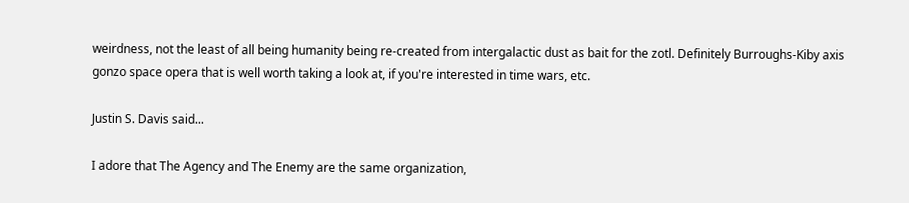weirdness, not the least of all being humanity being re-created from intergalactic dust as bait for the zotl. Definitely Burroughs-Kiby axis gonzo space opera that is well worth taking a look at, if you're interested in time wars, etc.

Justin S. Davis said...

I adore that The Agency and The Enemy are the same organization,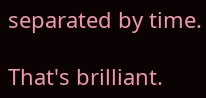separated by time.

That's brilliant.